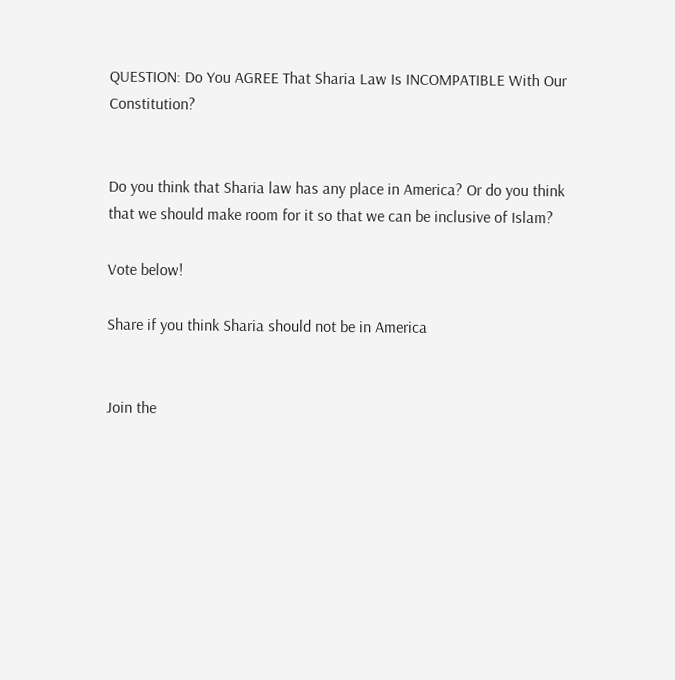QUESTION: Do You AGREE That Sharia Law Is INCOMPATIBLE With Our Constitution?


Do you think that Sharia law has any place in America? Or do you think that we should make room for it so that we can be inclusive of Islam?

Vote below!

Share if you think Sharia should not be in America


Join the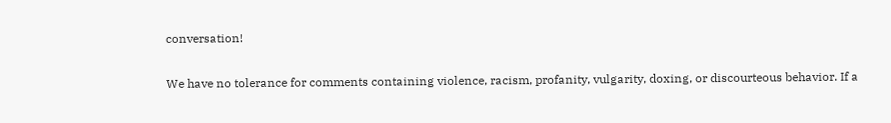conversation!

We have no tolerance for comments containing violence, racism, profanity, vulgarity, doxing, or discourteous behavior. If a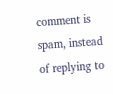comment is spam, instead of replying to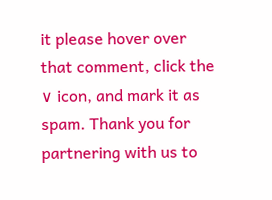it please hover over that comment, click the ∨ icon, and mark it as spam. Thank you for partnering with us to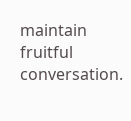maintain fruitful conversation.